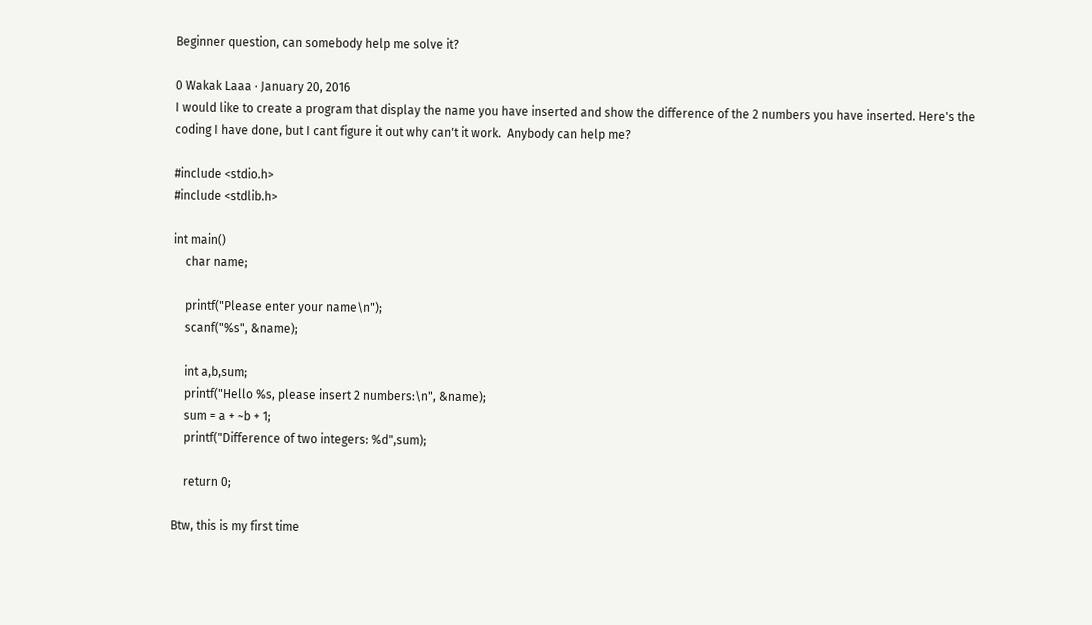Beginner question, can somebody help me solve it?

0 Wakak Laaa · January 20, 2016
I would like to create a program that display the name you have inserted and show the difference of the 2 numbers you have inserted. Here's the coding I have done, but I cant figure it out why can't it work.  Anybody can help me?

#include <stdio.h>
#include <stdlib.h>

int main()
    char name;

    printf("Please enter your name\n");
    scanf("%s", &name);

    int a,b,sum;
    printf("Hello %s, please insert 2 numbers:\n", &name);
    sum = a + ~b + 1;
    printf("Difference of two integers: %d",sum);

    return 0;

Btw, this is my first time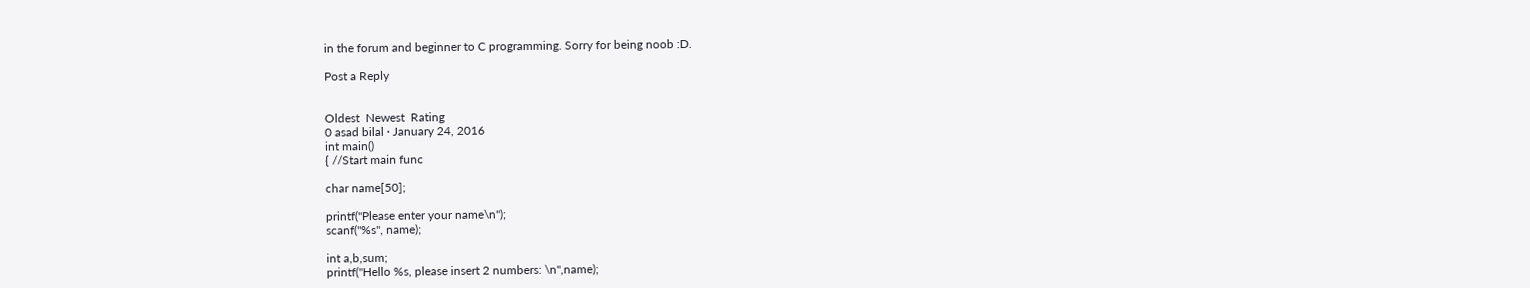in the forum and beginner to C programming. Sorry for being noob :D.

Post a Reply


Oldest  Newest  Rating
0 asad bilal · January 24, 2016
int main()
{ //Start main func

char name[50];

printf("Please enter your name\n");
scanf("%s", name);

int a,b,sum;
printf("Hello %s, please insert 2 numbers: \n",name);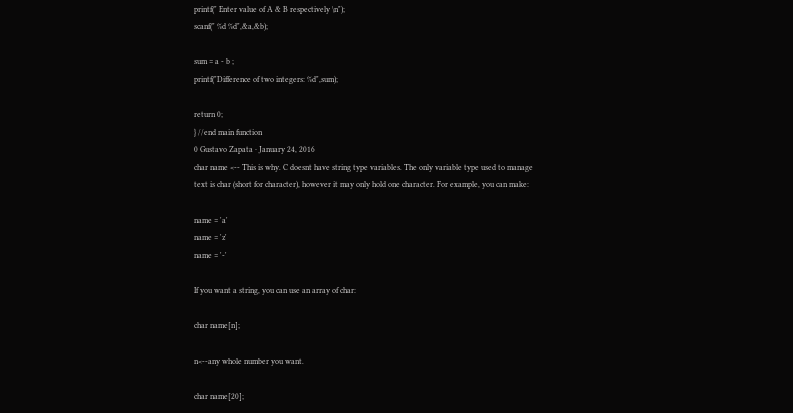printf(" Enter value of A & B respectively \n");
scanf(" %d %d",&a,&b);

sum = a - b ;
printf("Difference of two integers: %d",sum);

return 0;
} //end main function
0 Gustavo Zapata · January 24, 2016
char name <-- This is why. C doesnt have string type variables. The only variable type used to manage text is char (short for character), however it may only hold one character. For example, you can make:

name = 'a'
name = 'z'
name = '-'

If you want a string, you can use an array of char:

char name[n];

n<--any whole number you want.

char name[20];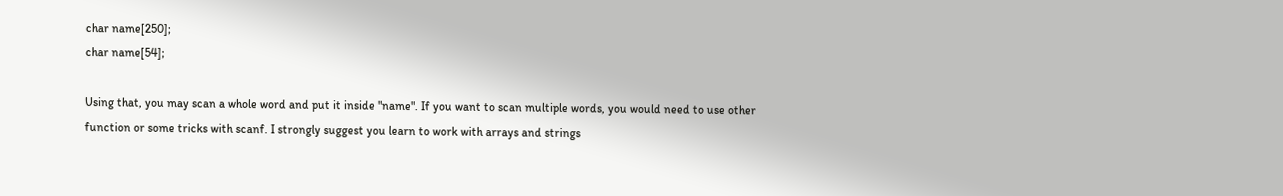char name[250];
char name[54];

Using that, you may scan a whole word and put it inside "name". If you want to scan multiple words, you would need to use other function or some tricks with scanf. I strongly suggest you learn to work with arrays and strings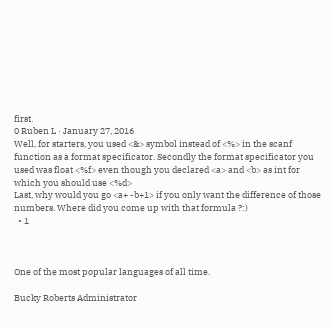first.
0 Ruben L · January 27, 2016
Well, for starters, you used <&> symbol instead of <%> in the scanf function as a format specificator. Secondly the format specificator you used was float <%f> even though you declared <a> and <b> as int for which you should use <%d>
Last, why would you go <a+ -b+1> if you only want the difference of those numbers. Where did you come up with that formula ?:)
  • 1



One of the most popular languages of all time.

Bucky Roberts Administrator